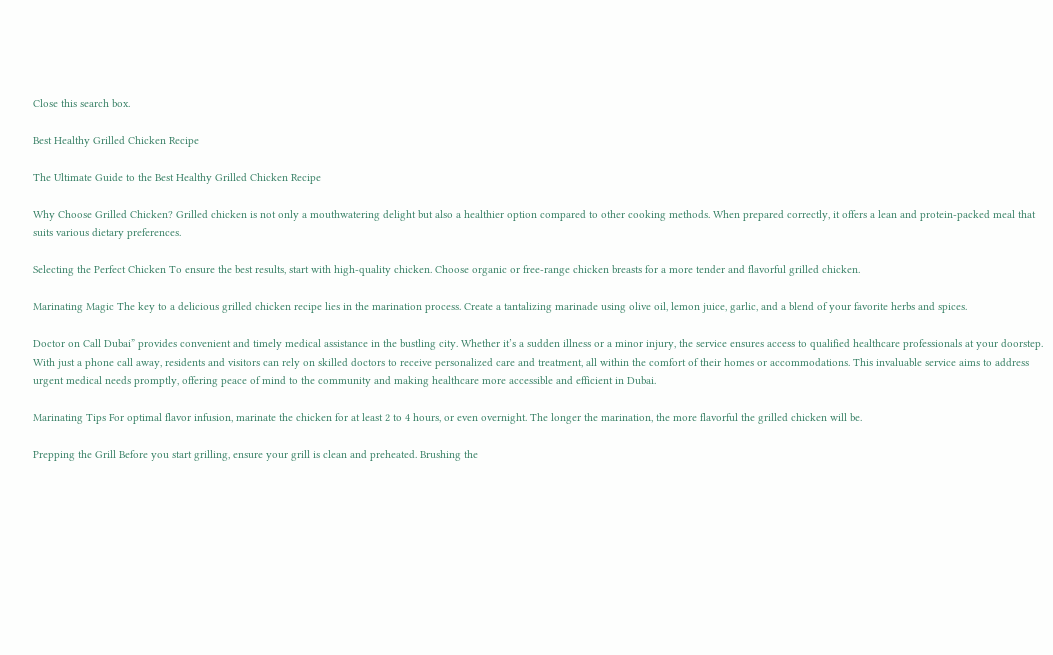Close this search box.

Best Healthy Grilled Chicken Recipe

The Ultimate Guide to the Best Healthy Grilled Chicken Recipe

Why Choose Grilled Chicken? Grilled chicken is not only a mouthwatering delight but also a healthier option compared to other cooking methods. When prepared correctly, it offers a lean and protein-packed meal that suits various dietary preferences.

Selecting the Perfect Chicken To ensure the best results, start with high-quality chicken. Choose organic or free-range chicken breasts for a more tender and flavorful grilled chicken.

Marinating Magic The key to a delicious grilled chicken recipe lies in the marination process. Create a tantalizing marinade using olive oil, lemon juice, garlic, and a blend of your favorite herbs and spices.

Doctor on Call Dubai” provides convenient and timely medical assistance in the bustling city. Whether it’s a sudden illness or a minor injury, the service ensures access to qualified healthcare professionals at your doorstep. With just a phone call away, residents and visitors can rely on skilled doctors to receive personalized care and treatment, all within the comfort of their homes or accommodations. This invaluable service aims to address urgent medical needs promptly, offering peace of mind to the community and making healthcare more accessible and efficient in Dubai.

Marinating Tips For optimal flavor infusion, marinate the chicken for at least 2 to 4 hours, or even overnight. The longer the marination, the more flavorful the grilled chicken will be.

Prepping the Grill Before you start grilling, ensure your grill is clean and preheated. Brushing the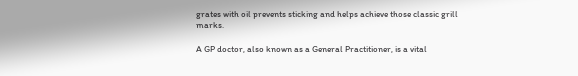grates with oil prevents sticking and helps achieve those classic grill marks.

A GP doctor, also known as a General Practitioner, is a vital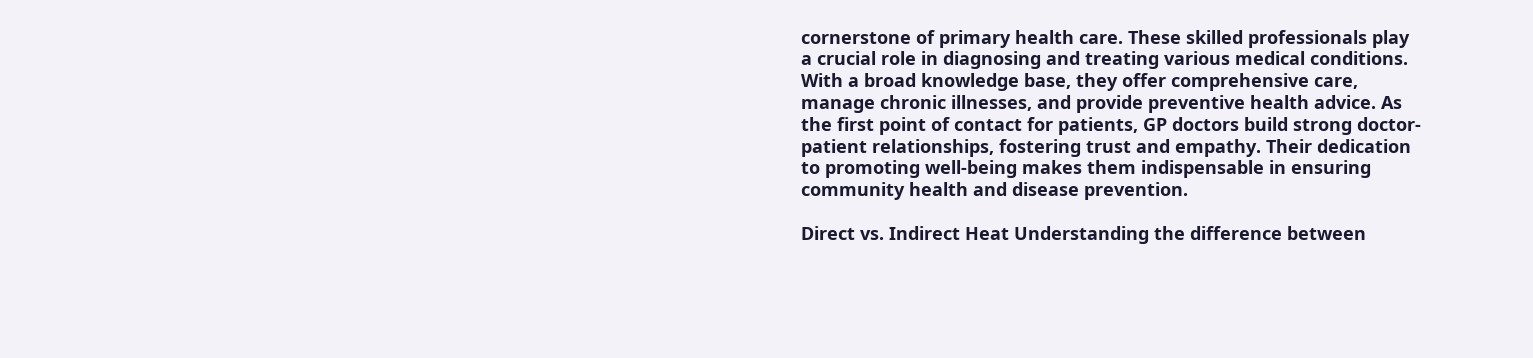cornerstone of primary health care. These skilled professionals play a crucial role in diagnosing and treating various medical conditions. With a broad knowledge base, they offer comprehensive care, manage chronic illnesses, and provide preventive health advice. As the first point of contact for patients, GP doctors build strong doctor-patient relationships, fostering trust and empathy. Their dedication to promoting well-being makes them indispensable in ensuring community health and disease prevention.

Direct vs. Indirect Heat Understanding the difference between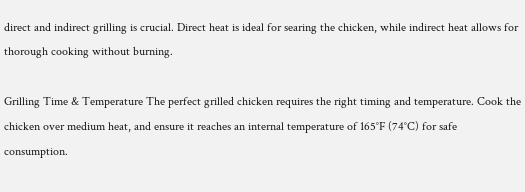direct and indirect grilling is crucial. Direct heat is ideal for searing the chicken, while indirect heat allows for thorough cooking without burning.

Grilling Time & Temperature The perfect grilled chicken requires the right timing and temperature. Cook the chicken over medium heat, and ensure it reaches an internal temperature of 165°F (74°C) for safe consumption.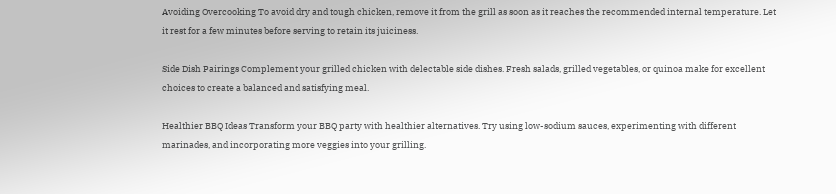Avoiding Overcooking To avoid dry and tough chicken, remove it from the grill as soon as it reaches the recommended internal temperature. Let it rest for a few minutes before serving to retain its juiciness.

Side Dish Pairings Complement your grilled chicken with delectable side dishes. Fresh salads, grilled vegetables, or quinoa make for excellent choices to create a balanced and satisfying meal.

Healthier BBQ Ideas Transform your BBQ party with healthier alternatives. Try using low-sodium sauces, experimenting with different marinades, and incorporating more veggies into your grilling.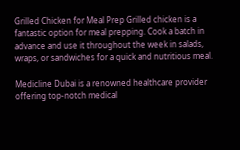Grilled Chicken for Meal Prep Grilled chicken is a fantastic option for meal prepping. Cook a batch in advance and use it throughout the week in salads, wraps, or sandwiches for a quick and nutritious meal.

Medicline Dubai is a renowned healthcare provider offering top-notch medical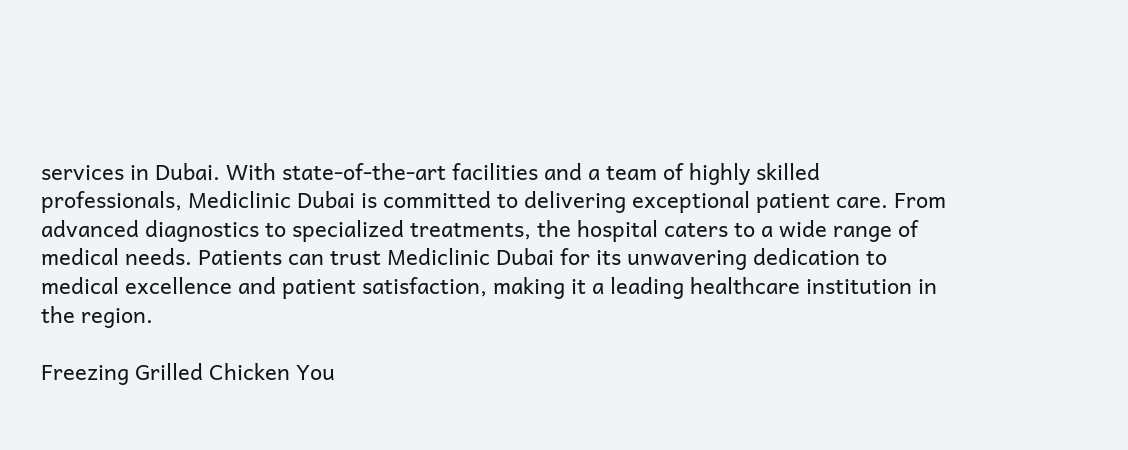services in Dubai. With state-of-the-art facilities and a team of highly skilled professionals, Mediclinic Dubai is committed to delivering exceptional patient care. From advanced diagnostics to specialized treatments, the hospital caters to a wide range of medical needs. Patients can trust Mediclinic Dubai for its unwavering dedication to medical excellence and patient satisfaction, making it a leading healthcare institution in the region.

Freezing Grilled Chicken You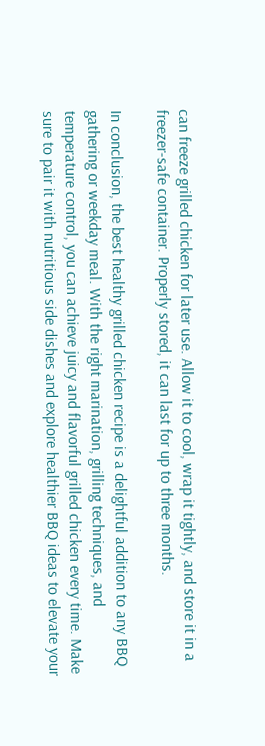can freeze grilled chicken for later use. Allow it to cool, wrap it tightly, and store it in a freezer-safe container. Properly stored, it can last for up to three months.

In conclusion, the best healthy grilled chicken recipe is a delightful addition to any BBQ gathering or weekday meal. With the right marination, grilling techniques, and temperature control, you can achieve juicy and flavorful grilled chicken every time. Make sure to pair it with nutritious side dishes and explore healthier BBQ ideas to elevate your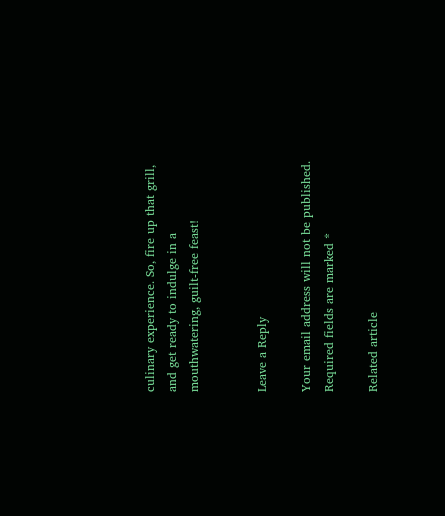culinary experience. So, fire up that grill, and get ready to indulge in a mouthwatering, guilt-free feast!


Leave a Reply

Your email address will not be published. Required fields are marked *

Related article